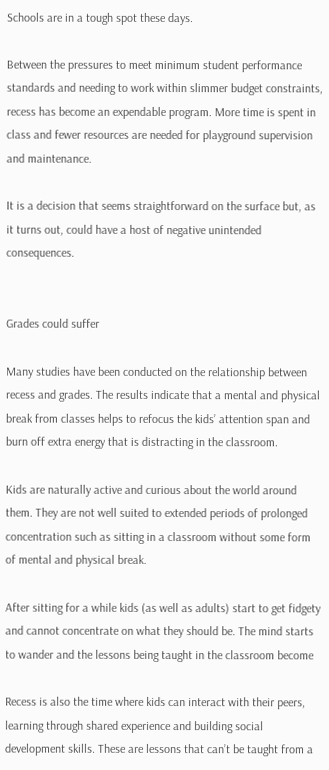Schools are in a tough spot these days.

Between the pressures to meet minimum student performance standards and needing to work within slimmer budget constraints, recess has become an expendable program. More time is spent in class and fewer resources are needed for playground supervision and maintenance.

It is a decision that seems straightforward on the surface but, as it turns out, could have a host of negative unintended consequences.


Grades could suffer

Many studies have been conducted on the relationship between recess and grades. The results indicate that a mental and physical break from classes helps to refocus the kids’ attention span and burn off extra energy that is distracting in the classroom.

Kids are naturally active and curious about the world around them. They are not well suited to extended periods of prolonged concentration such as sitting in a classroom without some form of mental and physical break.

After sitting for a while kids (as well as adults) start to get fidgety and cannot concentrate on what they should be. The mind starts to wander and the lessons being taught in the classroom become

Recess is also the time where kids can interact with their peers, learning through shared experience and building social development skills. These are lessons that can’t be taught from a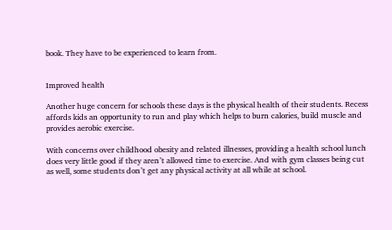book. They have to be experienced to learn from.


Improved health

Another huge concern for schools these days is the physical health of their students. Recess affords kids an opportunity to run and play which helps to burn calories, build muscle and provides aerobic exercise.

With concerns over childhood obesity and related illnesses, providing a health school lunch does very little good if they aren’t allowed time to exercise. And with gym classes being cut as well, some students don’t get any physical activity at all while at school.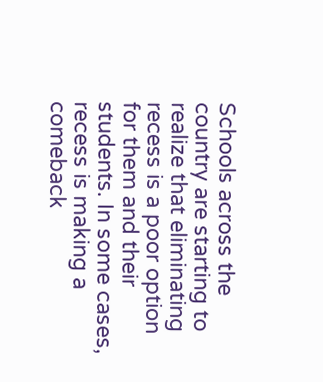Schools across the country are starting to realize that eliminating recess is a poor option for them and their students. In some cases, recess is making a comeback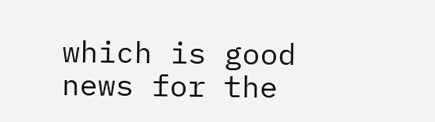which is good news for the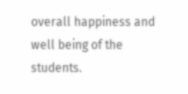overall happiness and well being of the students.